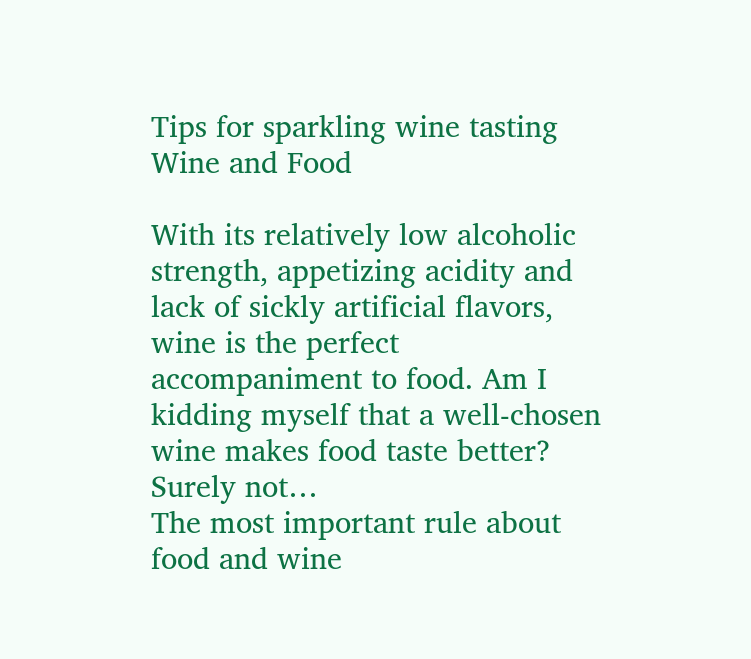Tips for sparkling wine tasting
Wine and Food

With its relatively low alcoholic strength, appetizing acidity and lack of sickly artificial flavors, wine is the perfect accompaniment to food. Am I kidding myself that a well-chosen wine makes food taste better? Surely not…
The most important rule about food and wine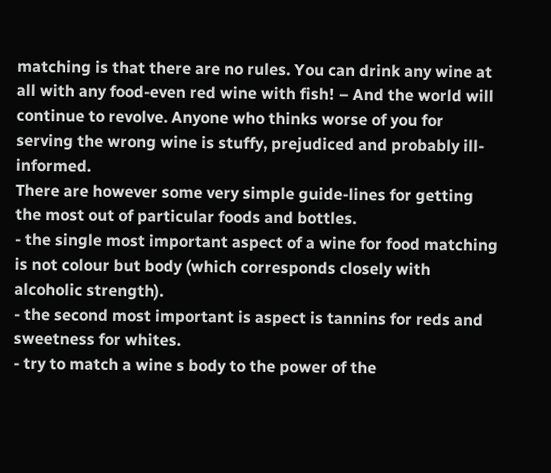matching is that there are no rules. You can drink any wine at all with any food-even red wine with fish! – And the world will continue to revolve. Anyone who thinks worse of you for serving the wrong wine is stuffy, prejudiced and probably ill-informed.
There are however some very simple guide-lines for getting the most out of particular foods and bottles.
- the single most important aspect of a wine for food matching is not colour but body (which corresponds closely with alcoholic strength).
- the second most important is aspect is tannins for reds and sweetness for whites.
- try to match a wine s body to the power of the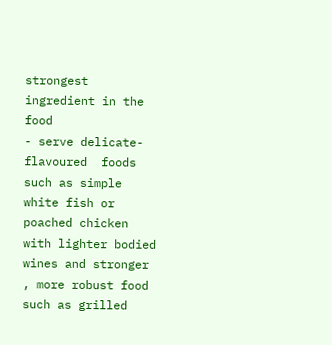strongest ingredient in the food
- serve delicate- flavoured  foods such as simple white fish or poached chicken with lighter bodied wines and stronger , more robust food such as grilled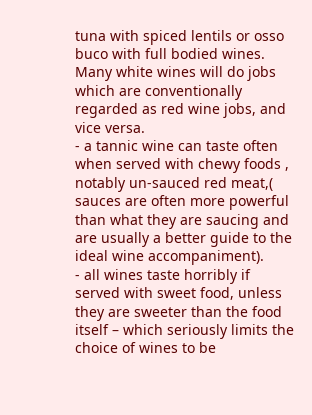tuna with spiced lentils or osso buco with full bodied wines. Many white wines will do jobs which are conventionally regarded as red wine jobs, and vice versa.
- a tannic wine can taste often when served with chewy foods , notably un-sauced red meat,( sauces are often more powerful than what they are saucing and are usually a better guide to the ideal wine accompaniment).
- all wines taste horribly if served with sweet food, unless they are sweeter than the food itself – which seriously limits the choice of wines to be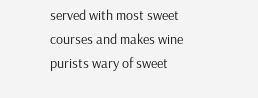served with most sweet courses and makes wine purists wary of sweet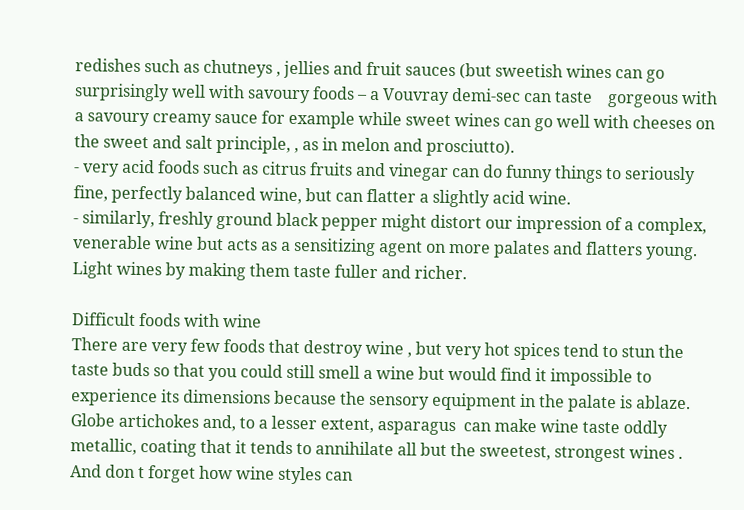redishes such as chutneys , jellies and fruit sauces (but sweetish wines can go surprisingly well with savoury foods – a Vouvray demi-sec can taste    gorgeous with a savoury creamy sauce for example while sweet wines can go well with cheeses on the sweet and salt principle, , as in melon and prosciutto).
- very acid foods such as citrus fruits and vinegar can do funny things to seriously fine, perfectly balanced wine, but can flatter a slightly acid wine.
- similarly, freshly ground black pepper might distort our impression of a complex, venerable wine but acts as a sensitizing agent on more palates and flatters young. Light wines by making them taste fuller and richer.

Difficult foods with wine
There are very few foods that destroy wine , but very hot spices tend to stun the taste buds so that you could still smell a wine but would find it impossible to experience its dimensions because the sensory equipment in the palate is ablaze.
Globe artichokes and, to a lesser extent, asparagus  can make wine taste oddly metallic, coating that it tends to annihilate all but the sweetest, strongest wines .
And don t forget how wine styles can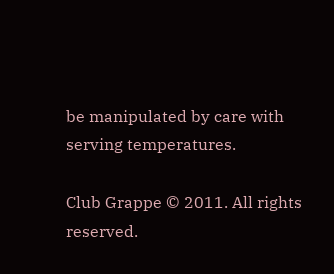be manipulated by care with serving temperatures.

Club Grappe © 2011. All rights reserved.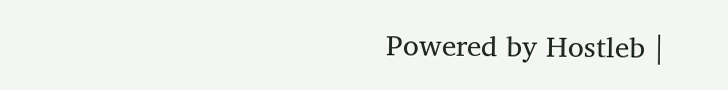Powered by Hostleb |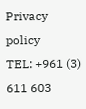Privacy policy
TEL: +961 (3) 611 603